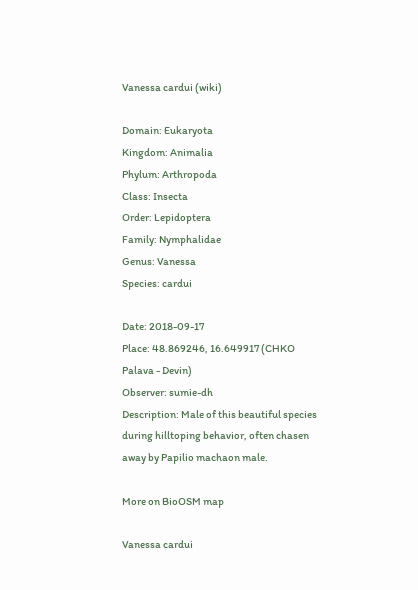Vanessa cardui (wiki)

Domain: Eukaryota
Kingdom: Animalia
Phylum: Arthropoda
Class: Insecta
Order: Lepidoptera
Family: Nymphalidae
Genus: Vanessa
Species: cardui

Date: 2018-09-17
Place: 48.869246, 16.649917 (CHKO Palava - Devin)
Observer: sumie-dh
Description: Male of this beautiful species during hilltoping behavior, often chasen away by Papilio machaon male.

More on BioOSM map

Vanessa cardui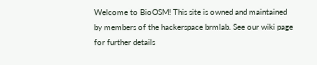Welcome to BioOSM! This site is owned and maintained by members of the hackerspace brmlab. See our wiki page for further details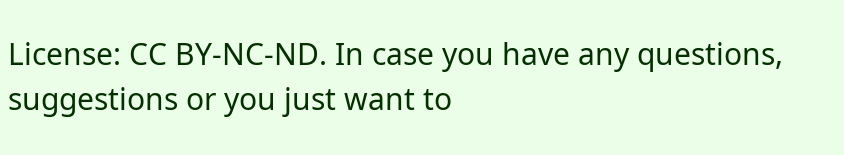License: CC BY-NC-ND. In case you have any questions, suggestions or you just want to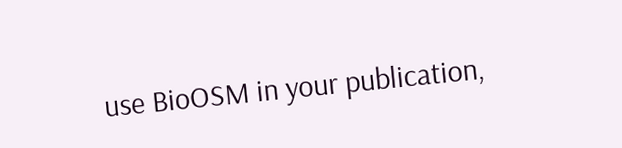use BioOSM in your publication,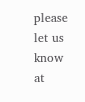please let us know at